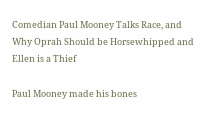Comedian Paul Mooney Talks Race, and Why Oprah Should be Horsewhipped and Ellen is a Thief

Paul Mooney made his bones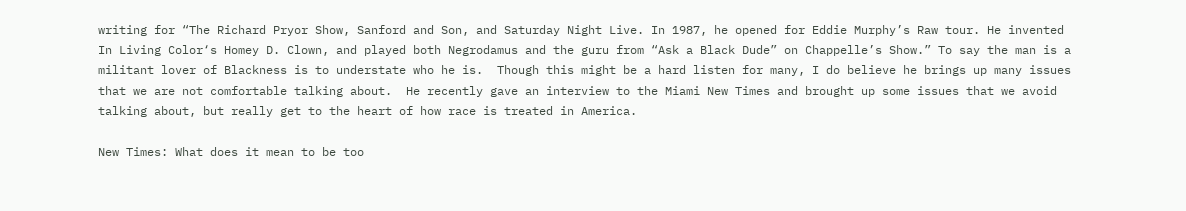writing for “The Richard Pryor Show, Sanford and Son, and Saturday Night Live. In 1987, he opened for Eddie Murphy’s Raw tour. He invented In Living Color‘s Homey D. Clown, and played both Negrodamus and the guru from “Ask a Black Dude” on Chappelle’s Show.” To say the man is a militant lover of Blackness is to understate who he is.  Though this might be a hard listen for many, I do believe he brings up many issues that we are not comfortable talking about.  He recently gave an interview to the Miami New Times and brought up some issues that we avoid talking about, but really get to the heart of how race is treated in America.

New Times: What does it mean to be too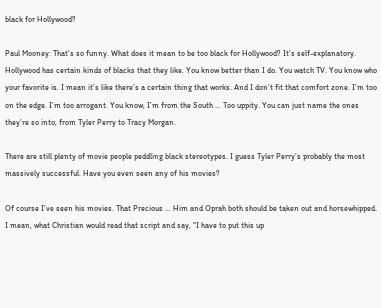black for Hollywood?

Paul Mooney: That’s so funny. What does it mean to be too black for Hollywood? It’s self-explanatory. Hollywood has certain kinds of blacks that they like. You know better than I do. You watch TV. You know who your favorite is. I mean it’s like there’s a certain thing that works. And I don’t fit that comfort zone. I’m too on the edge. I’m too arrogant. You know, I’m from the South … Too uppity. You can just name the ones they’re so into, from Tyler Perry to Tracy Morgan.

There are still plenty of movie people peddling black stereotypes. I guess Tyler Perry’s probably the most massively successful. Have you even seen any of his movies?

Of course I’ve seen his movies. That Precious … Him and Oprah both should be taken out and horsewhipped. I mean, what Christian would read that script and say, “I have to put this up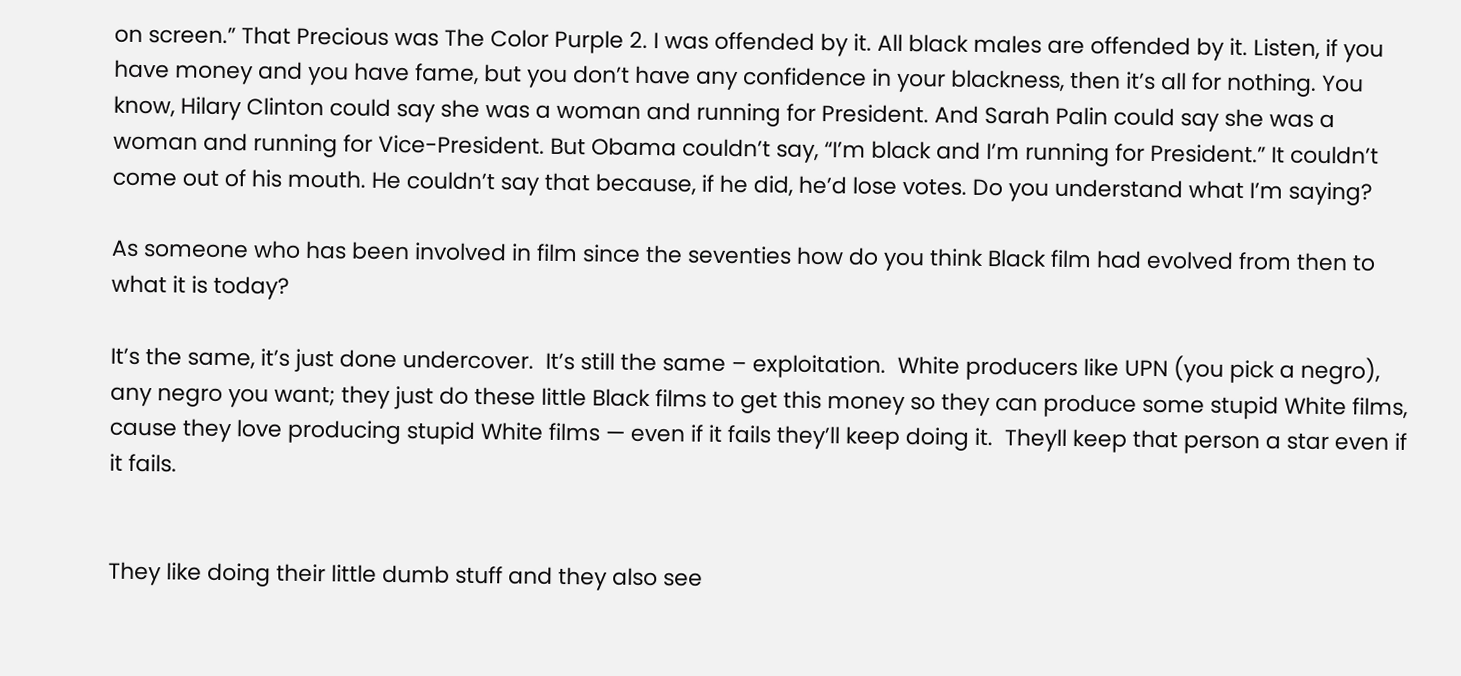on screen.” That Precious was The Color Purple 2. I was offended by it. All black males are offended by it. Listen, if you have money and you have fame, but you don’t have any confidence in your blackness, then it’s all for nothing. You know, Hilary Clinton could say she was a woman and running for President. And Sarah Palin could say she was a woman and running for Vice-President. But Obama couldn’t say, “I’m black and I’m running for President.” It couldn’t come out of his mouth. He couldn’t say that because, if he did, he’d lose votes. Do you understand what I’m saying?

As someone who has been involved in film since the seventies how do you think Black film had evolved from then to what it is today?

It’s the same, it’s just done undercover.  It’s still the same – exploitation.  White producers like UPN (you pick a negro), any negro you want; they just do these little Black films to get this money so they can produce some stupid White films, cause they love producing stupid White films — even if it fails they’ll keep doing it.  Theyll keep that person a star even if it fails.


They like doing their little dumb stuff and they also see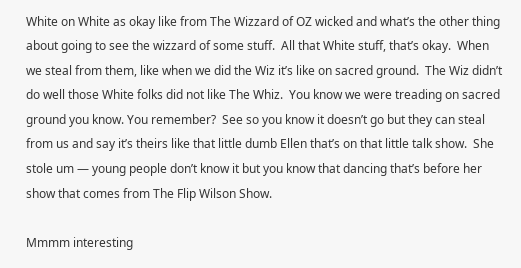White on White as okay like from The Wizzard of OZ wicked and what’s the other thing about going to see the wizzard of some stuff.  All that White stuff, that’s okay.  When we steal from them, like when we did the Wiz it’s like on sacred ground.  The Wiz didn’t do well those White folks did not like The Whiz.  You know we were treading on sacred ground you know. You remember?  See so you know it doesn’t go but they can steal from us and say it’s theirs like that little dumb Ellen that’s on that little talk show.  She stole um — young people don’t know it but you know that dancing that’s before her show that comes from The Flip Wilson Show.

Mmmm interesting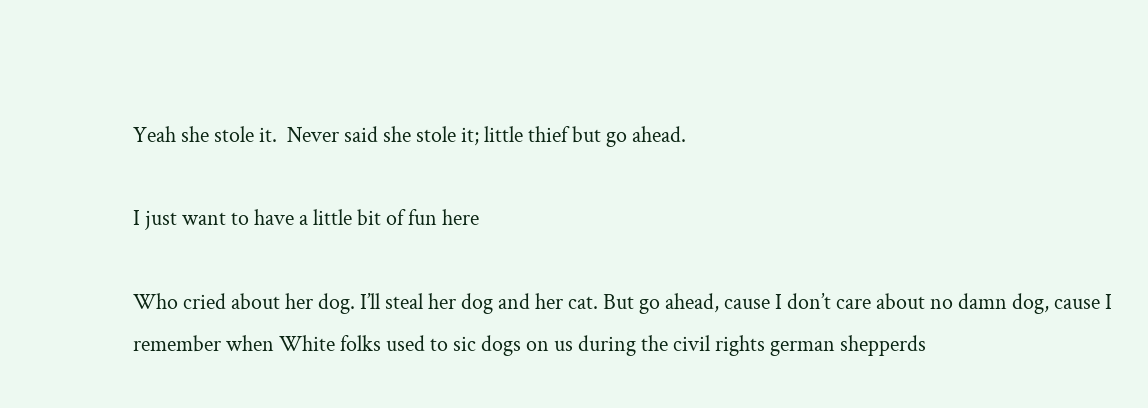Yeah she stole it.  Never said she stole it; little thief but go ahead.

I just want to have a little bit of fun here

Who cried about her dog. I’ll steal her dog and her cat. But go ahead, cause I don’t care about no damn dog, cause I remember when White folks used to sic dogs on us during the civil rights german shepperds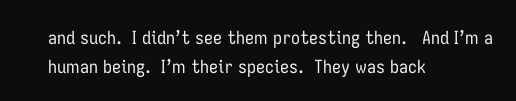and such.  I didn’t see them protesting then.   And I’m a human being.  I’m their species.  They was back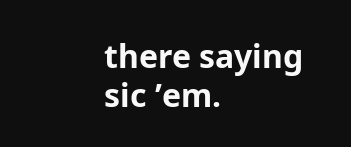there saying sic ’em.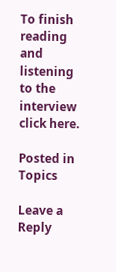To finish reading and listening to the interview click here.

Posted in Topics

Leave a Reply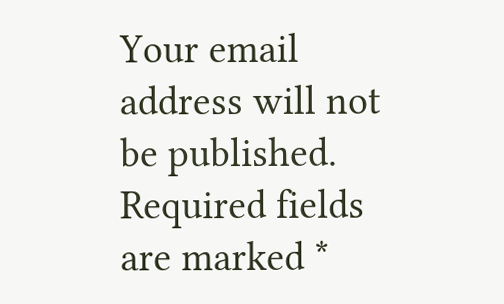Your email address will not be published. Required fields are marked *